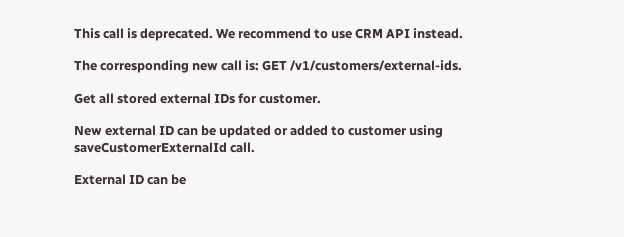This call is deprecated. We recommend to use CRM API instead.

The corresponding new call is: GET /v1/customers/external-ids.

Get all stored external IDs for customer.

New external ID can be updated or added to customer using saveCustomerExternalId call.

External ID can be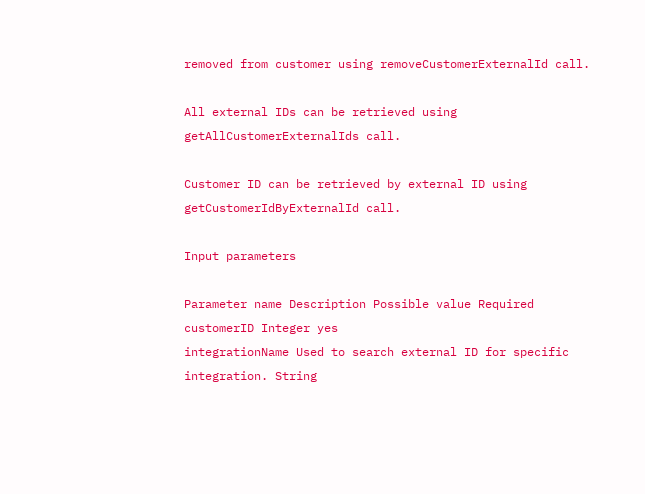removed from customer using removeCustomerExternalId call.

All external IDs can be retrieved using getAllCustomerExternalIds call.

Customer ID can be retrieved by external ID using getCustomerIdByExternalId call.

Input parameters

Parameter name Description Possible value Required
customerID Integer yes
integrationName Used to search external ID for specific integration. String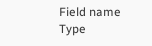Field name Type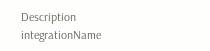Description
integrationName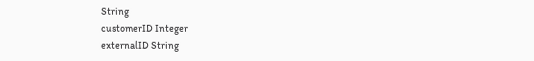String
customerID Integer
externalID String